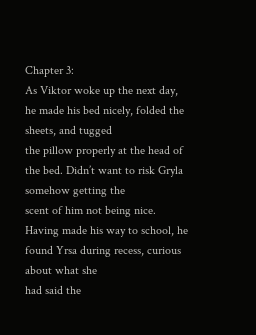Chapter 3:
As Viktor woke up the next day, he made his bed nicely, folded the sheets, and tugged
the pillow properly at the head of the bed. Didn’t want to risk Gryla somehow getting the
scent of him not being nice.
Having made his way to school, he found Yrsa during recess, curious about what she
had said the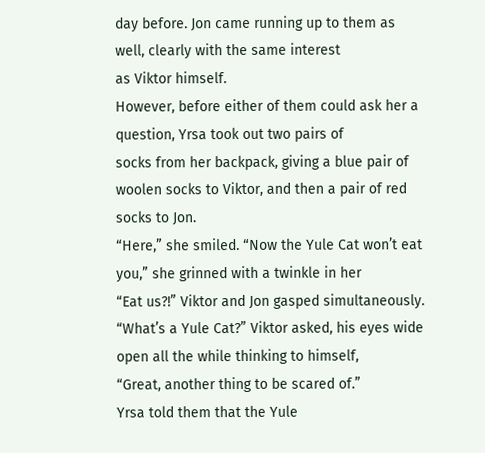day before. Jon came running up to them as well, clearly with the same interest
as Viktor himself.
However, before either of them could ask her a question, Yrsa took out two pairs of
socks from her backpack, giving a blue pair of woolen socks to Viktor, and then a pair of red
socks to Jon.
“Here,” she smiled. “Now the Yule Cat won’t eat you,” she grinned with a twinkle in her
“Eat us?!” Viktor and Jon gasped simultaneously.
“What’s a Yule Cat?” Viktor asked, his eyes wide open all the while thinking to himself,
“Great, another thing to be scared of.”
Yrsa told them that the Yule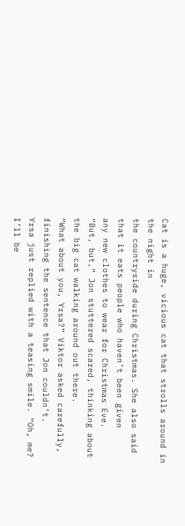Cat is a huge, vicious cat that strolls around in the night in
the countryside during Christmas. She also said that it eats people who haven’t been given
any new clothes to wear for Christmas Eve.
“But, but,” Jon stuttered scared, thinking about the big cat walking around out there.
“What about you, Yrsa?” Viktor asked carefully, finishing the sentence that Jon couldn’t.
Yrsa just replied with a teasing smile. “Oh, me? I’ll be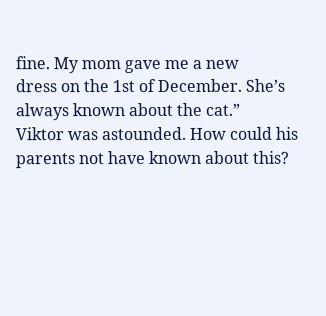fine. My mom gave me a new
dress on the 1st of December. She’s always known about the cat.”
Viktor was astounded. How could his parents not have known about this?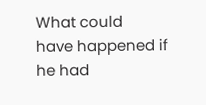What could
have happened if he had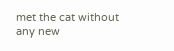met the cat without any new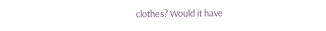clothes? Would it have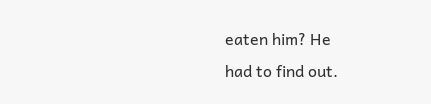eaten him? He
had to find out.